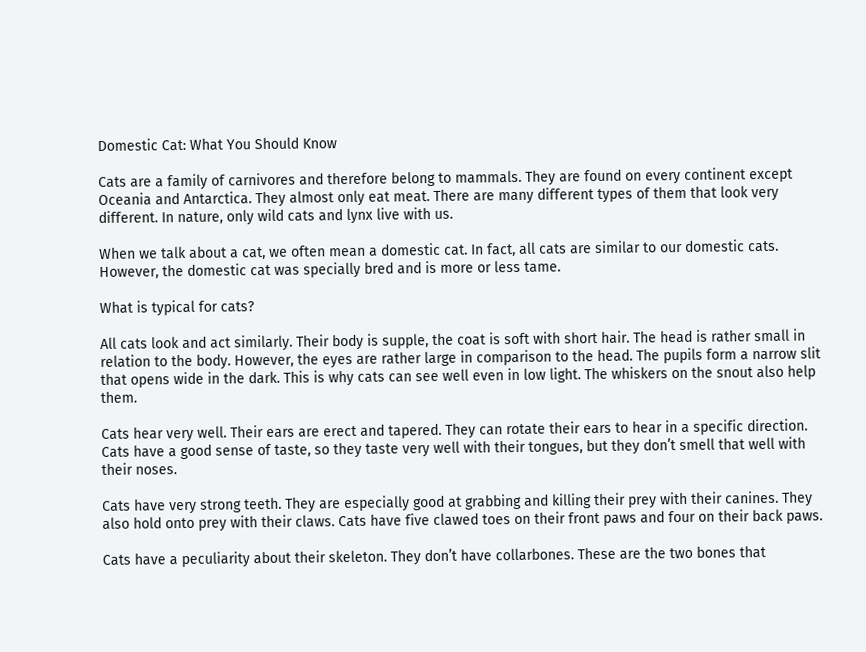Domestic Cat: What You Should Know

Cats are a family of carnivores and therefore belong to mammals. They are found on every continent except Oceania and Antarctica. They almost only eat meat. There are many different types of them that look very different. In nature, only wild cats and lynx live with us.

When we talk about a cat, we often mean a domestic cat. In fact, all cats are similar to our domestic cats. However, the domestic cat was specially bred and is more or less tame.

What is typical for cats?

All cats look and act similarly. Their body is supple, the coat is soft with short hair. The head is rather small in relation to the body. However, the eyes are rather large in comparison to the head. The pupils form a narrow slit that opens wide in the dark. This is why cats can see well even in low light. The whiskers on the snout also help them.

Cats hear very well. Their ears are erect and tapered. They can rotate their ears to hear in a specific direction. Cats have a good sense of taste, so they taste very well with their tongues, but they don’t smell that well with their noses.

Cats have very strong teeth. They are especially good at grabbing and killing their prey with their canines. They also hold onto prey with their claws. Cats have five clawed toes on their front paws and four on their back paws.

Cats have a peculiarity about their skeleton. They don’t have collarbones. These are the two bones that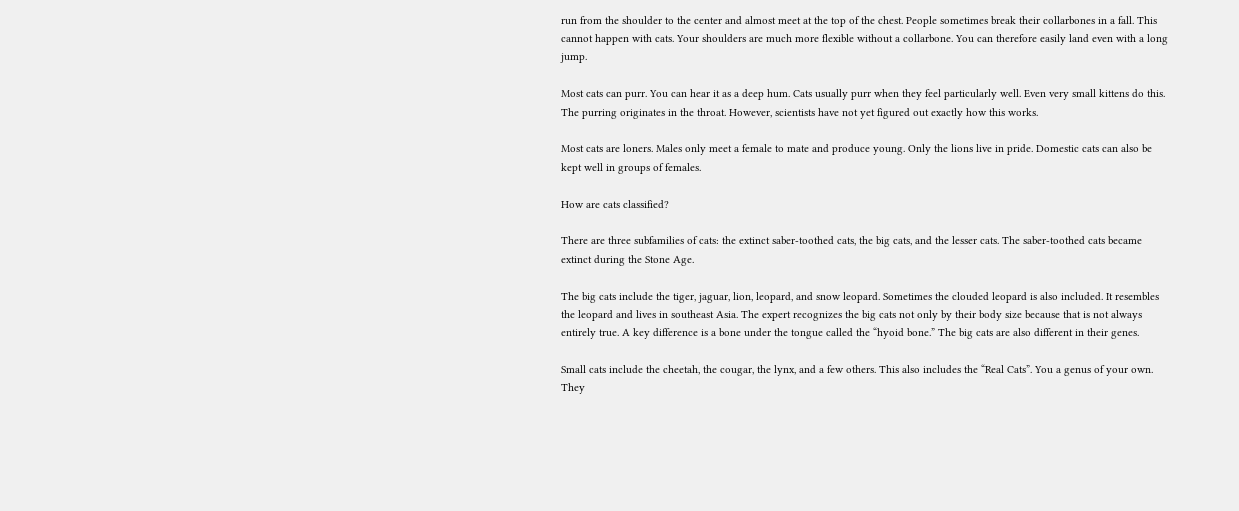run from the shoulder to the center and almost meet at the top of the chest. People sometimes break their collarbones in a fall. This cannot happen with cats. Your shoulders are much more flexible without a collarbone. You can therefore easily land even with a long jump.

Most cats can purr. You can hear it as a deep hum. Cats usually purr when they feel particularly well. Even very small kittens do this. The purring originates in the throat. However, scientists have not yet figured out exactly how this works.

Most cats are loners. Males only meet a female to mate and produce young. Only the lions live in pride. Domestic cats can also be kept well in groups of females.

How are cats classified?

There are three subfamilies of cats: the extinct saber-toothed cats, the big cats, and the lesser cats. The saber-toothed cats became extinct during the Stone Age.

The big cats include the tiger, jaguar, lion, leopard, and snow leopard. Sometimes the clouded leopard is also included. It resembles the leopard and lives in southeast Asia. The expert recognizes the big cats not only by their body size because that is not always entirely true. A key difference is a bone under the tongue called the “hyoid bone.” The big cats are also different in their genes.

Small cats include the cheetah, the cougar, the lynx, and a few others. This also includes the “Real Cats”. You a genus of your own. They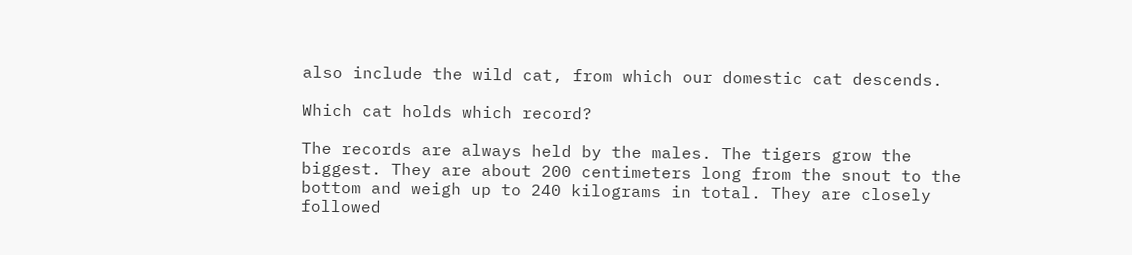also include the wild cat, from which our domestic cat descends.

Which cat holds which record?

The records are always held by the males. The tigers grow the biggest. They are about 200 centimeters long from the snout to the bottom and weigh up to 240 kilograms in total. They are closely followed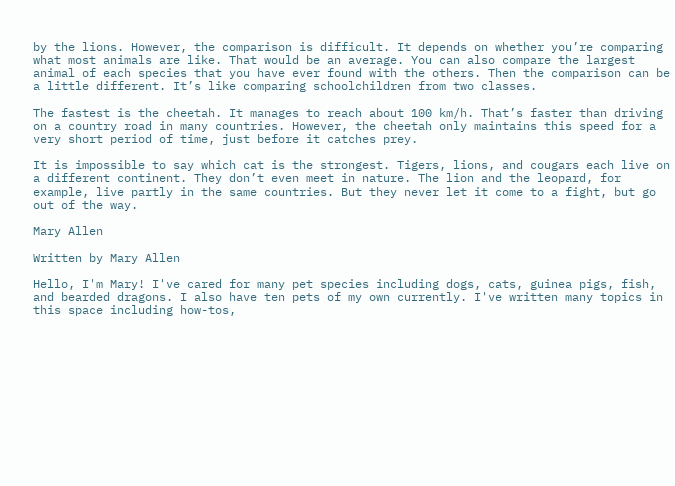by the lions. However, the comparison is difficult. It depends on whether you’re comparing what most animals are like. That would be an average. You can also compare the largest animal of each species that you have ever found with the others. Then the comparison can be a little different. It’s like comparing schoolchildren from two classes.

The fastest is the cheetah. It manages to reach about 100 km/h. That’s faster than driving on a country road in many countries. However, the cheetah only maintains this speed for a very short period of time, just before it catches prey.

It is impossible to say which cat is the strongest. Tigers, lions, and cougars each live on a different continent. They don’t even meet in nature. The lion and the leopard, for example, live partly in the same countries. But they never let it come to a fight, but go out of the way.

Mary Allen

Written by Mary Allen

Hello, I'm Mary! I've cared for many pet species including dogs, cats, guinea pigs, fish, and bearded dragons. I also have ten pets of my own currently. I've written many topics in this space including how-tos,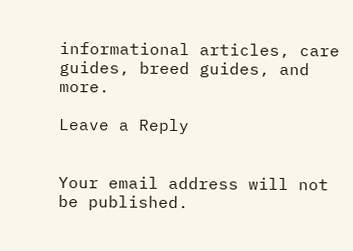informational articles, care guides, breed guides, and more.

Leave a Reply


Your email address will not be published.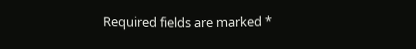Required fields are marked *